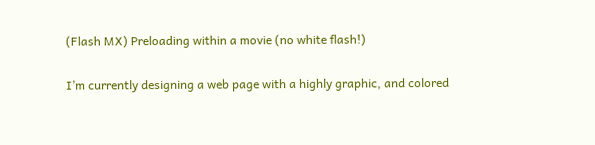(Flash MX) Preloading within a movie (no white flash!)

I’m currently designing a web page with a highly graphic, and colored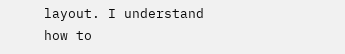layout. I understand how to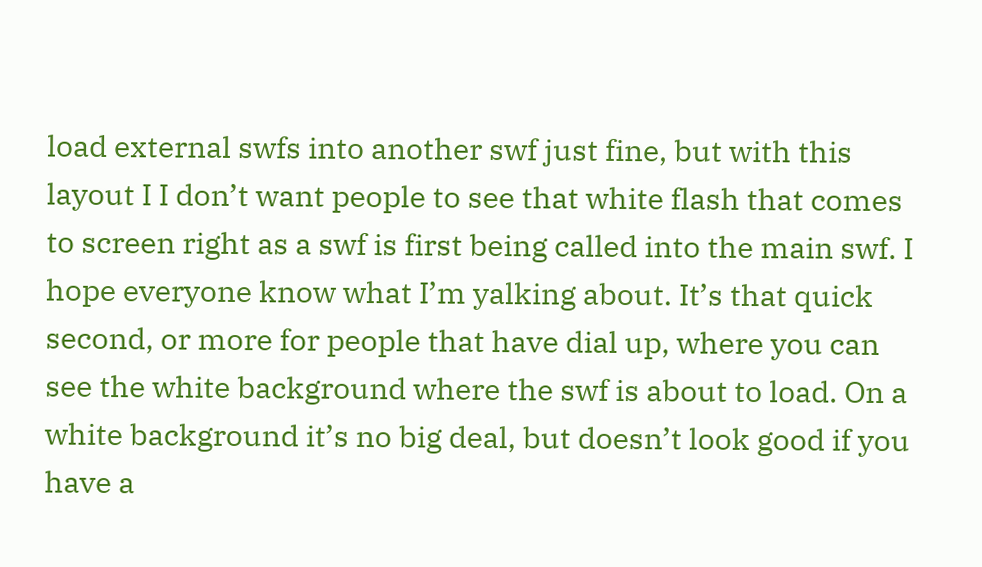load external swfs into another swf just fine, but with this layout I I don’t want people to see that white flash that comes to screen right as a swf is first being called into the main swf. I hope everyone know what I’m yalking about. It’s that quick second, or more for people that have dial up, where you can see the white background where the swf is about to load. On a white background it’s no big deal, but doesn’t look good if you have a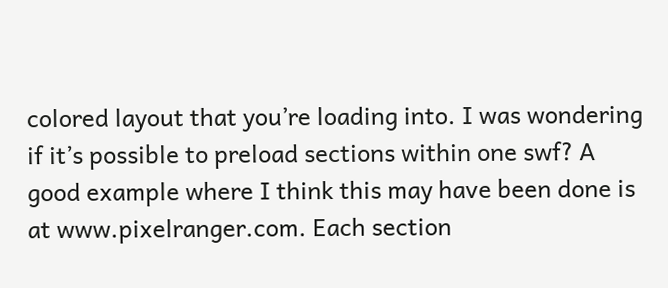colored layout that you’re loading into. I was wondering if it’s possible to preload sections within one swf? A good example where I think this may have been done is at www.pixelranger.com. Each section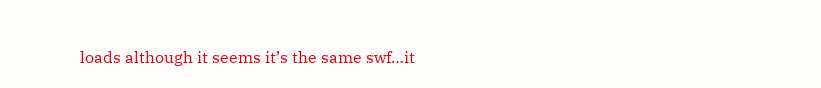loads although it seems it’s the same swf…it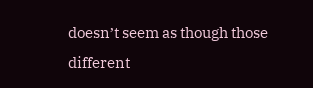doesn’t seem as though those different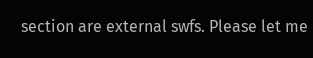section are external swfs. Please let me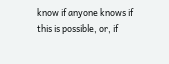know if anyone knows if this is possible, or, if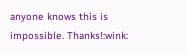anyone knows this is impossible. Thanks!:wink: